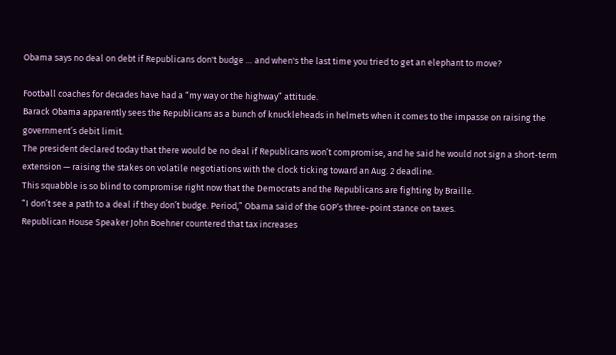Obama says no deal on debt if Republicans don't budge … and when's the last time you tried to get an elephant to move?

Football coaches for decades have had a “my way or the highway” attitude.
Barack Obama apparently sees the Republicans as a bunch of knuckleheads in helmets when it comes to the impasse on raising the government’s debit limit.
The president declared today that there would be no deal if Republicans won’t compromise, and he said he would not sign a short-term extension — raising the stakes on volatile negotiations with the clock ticking toward an Aug. 2 deadline.
This squabble is so blind to compromise right now that the Democrats and the Republicans are fighting by Braille.
“I don’t see a path to a deal if they don’t budge. Period,” Obama said of the GOP’s three-point stance on taxes.
Republican House Speaker John Boehner countered that tax increases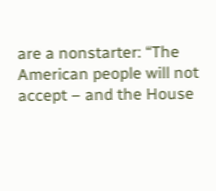are a nonstarter: “The American people will not accept – and the House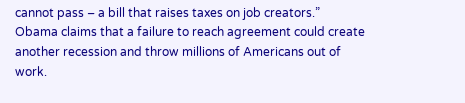cannot pass – a bill that raises taxes on job creators.”
Obama claims that a failure to reach agreement could create another recession and throw millions of Americans out of work.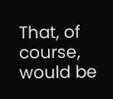That, of course, would be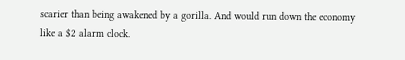scarier than being awakened by a gorilla. And would run down the economy like a $2 alarm clock.